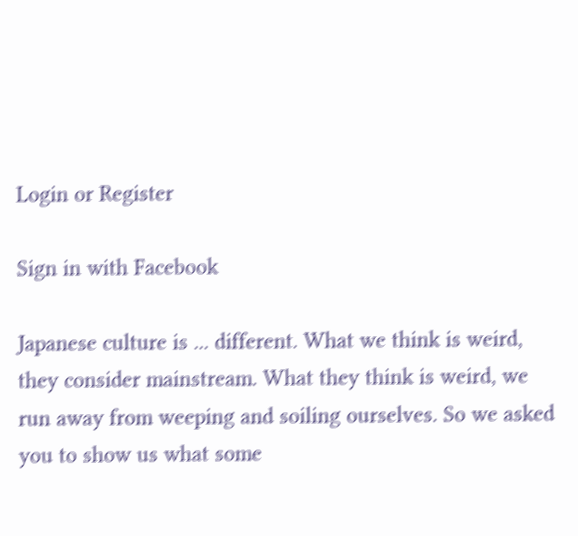Login or Register

Sign in with Facebook

Japanese culture is ... different. What we think is weird, they consider mainstream. What they think is weird, we run away from weeping and soiling ourselves. So we asked you to show us what some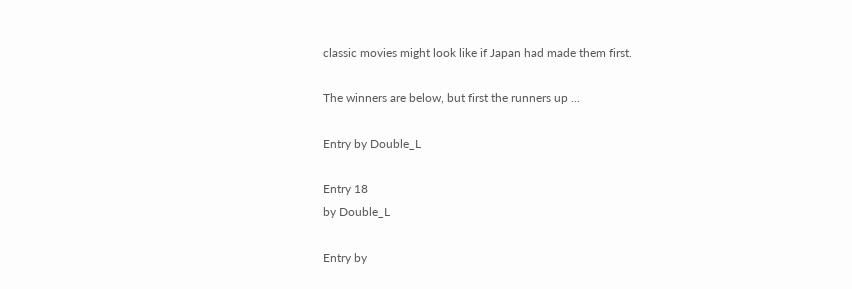classic movies might look like if Japan had made them first.

The winners are below, but first the runners up ...

Entry by Double_L

Entry 18
by Double_L

Entry by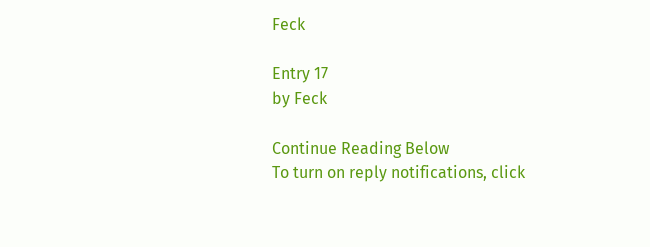Feck

Entry 17
by Feck

Continue Reading Below
To turn on reply notifications, click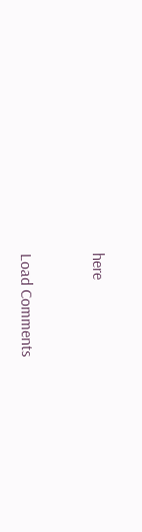here


Load Comments